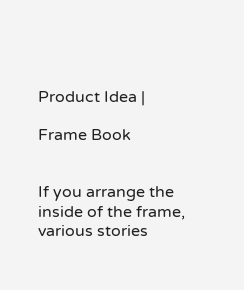Product Idea |

Frame Book


If you arrange the inside of the frame, various stories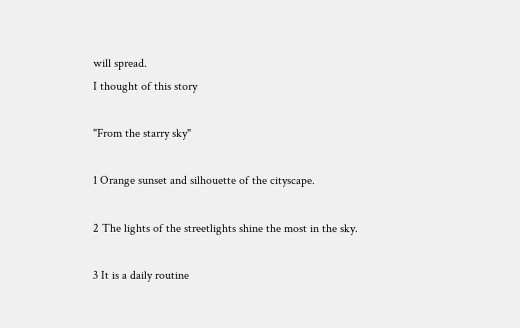will spread.
I thought of this story

"From the starry sky"

1 Orange sunset and silhouette of the cityscape.

2 The lights of the streetlights shine the most in the sky.

3 It is a daily routine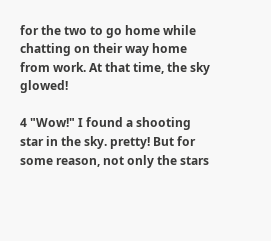for the two to go home while chatting on their way home from work. At that time, the sky glowed!

4 "Wow!" I found a shooting star in the sky. pretty! But for some reason, not only the stars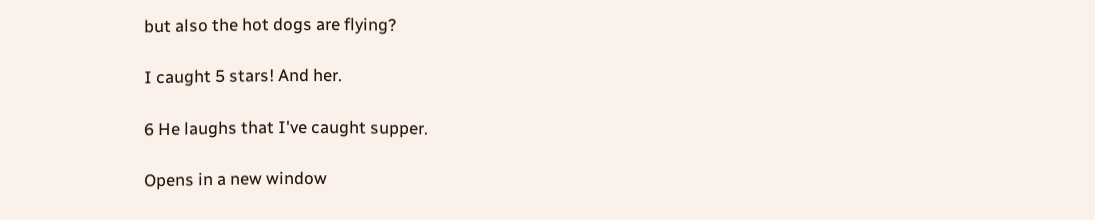but also the hot dogs are flying?

I caught 5 stars! And her.

6 He laughs that I've caught supper.

Opens in a new window